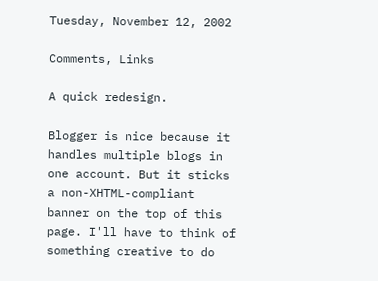Tuesday, November 12, 2002

Comments, Links

A quick redesign.

Blogger is nice because it handles multiple blogs in one account. But it sticks a non-XHTML-compliant banner on the top of this page. I'll have to think of something creative to do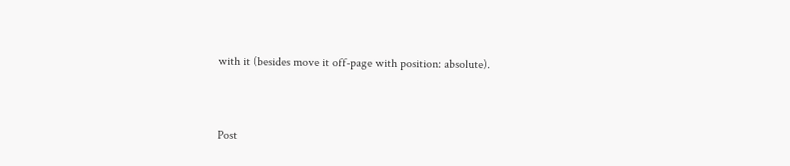with it (besides move it off-page with position: absolute).


Post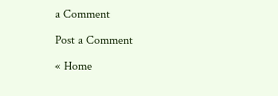a Comment

Post a Comment

« Home